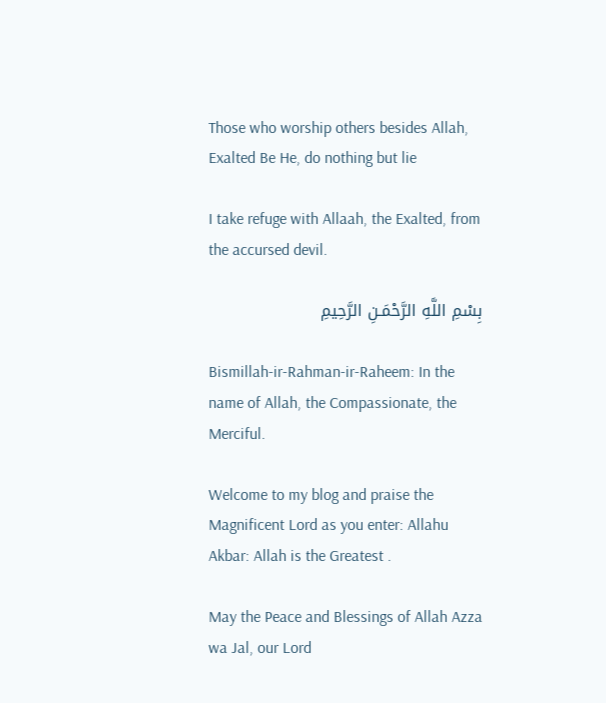Those who worship others besides Allah, Exalted Be He, do nothing but lie

I take refuge with Allaah, the Exalted, from the accursed devil.

بِسْمِ اللَّهِ الرَّحْمَـنِ الرَّحِيمِ

Bismillah-ir-Rahman-ir-Raheem: In the name of Allah, the Compassionate, the Merciful.

Welcome to my blog and praise the Magnificent Lord as you enter: Allahu Akbar: Allah is the Greatest .

May the Peace and Blessings of Allah Azza wa Jal, our Lord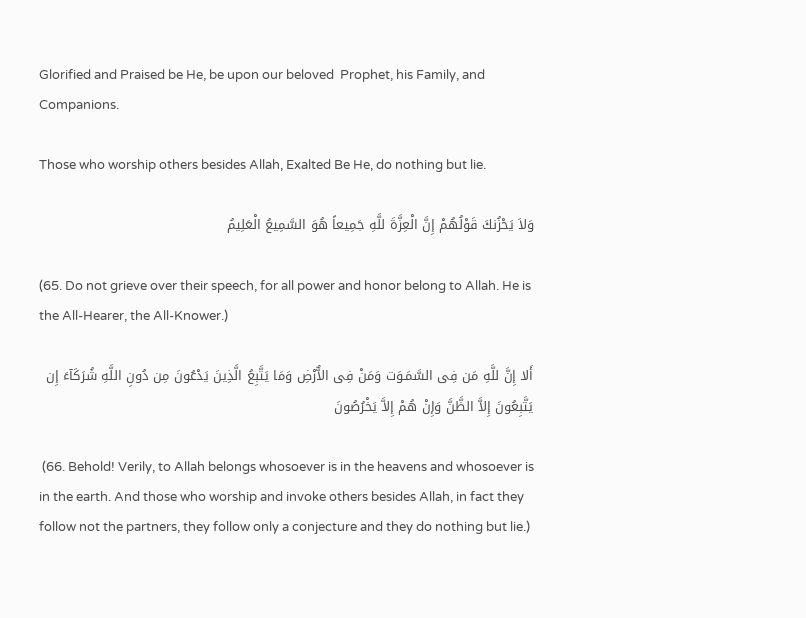Glorified and Praised be He, be upon our beloved  Prophet, his Family, and Companions.

Those who worship others besides Allah, Exalted Be He, do nothing but lie.

وَلاَ يَحْزُنكَ قَوْلُهُمْ إِنَّ الْعِزَّةَ للَّهِ جَمِيعاً هُوَ السَّمِيعُ الْعَلِيمُ

(65. Do not grieve over their speech, for all power and honor belong to Allah. He is the All-Hearer, the All-Knower.)

أَلا إِنَّ للَّهِ مَن فِى السَّمَـوَت وَمَنْ فِى الاٌّرْضِ وَمَا يَتَّبِعُ الَّذِينَ يَدْعُونَ مِن دُونِ اللَّهِ شُرَكَآءَ إِن يَتَّبِعُونَ إِلاَّ الظَّنَّ وَإِنْ هُمْ إِلاَّ يَخْرُصُونَ

 (66. Behold! Verily, to Allah belongs whosoever is in the heavens and whosoever is in the earth. And those who worship and invoke others besides Allah, in fact they follow not the partners, they follow only a conjecture and they do nothing but lie.)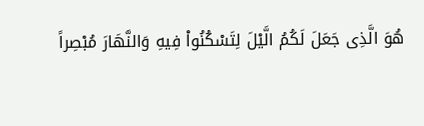هُوَ الَّذِى جَعَلَ لَكُمُ الَّيْلَ لِتَسْكُنُواْ فِيهِ وَالنَّهَارَ مُبْصِراً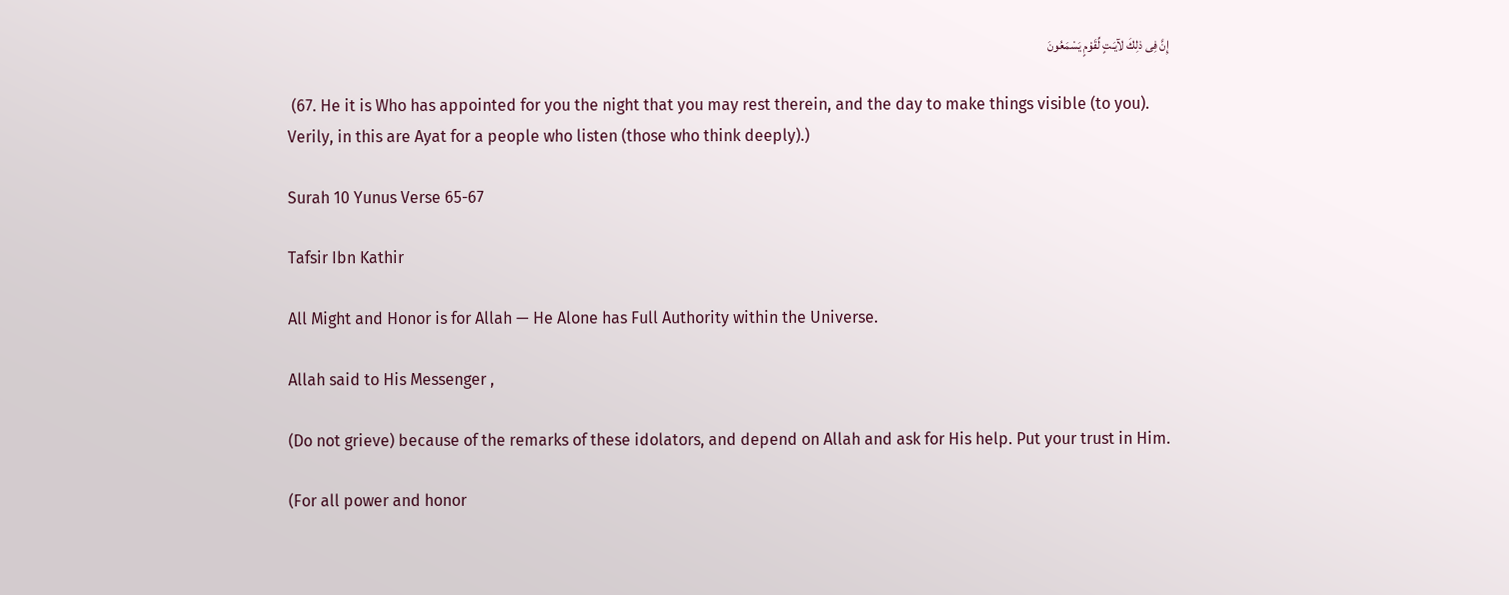إِنَّ فِى ذلِكَ لآيَـتٍ لِّقَوْمٍ يَسْمَعُونَ

 (67. He it is Who has appointed for you the night that you may rest therein, and the day to make things visible (to you). Verily, in this are Ayat for a people who listen (those who think deeply).)

Surah 10 Yunus Verse 65-67

Tafsir Ibn Kathir

All Might and Honor is for Allah — He Alone has Full Authority within the Universe.

Allah said to His Messenger ,

(Do not grieve) because of the remarks of these idolators, and depend on Allah and ask for His help. Put your trust in Him.

(For all power and honor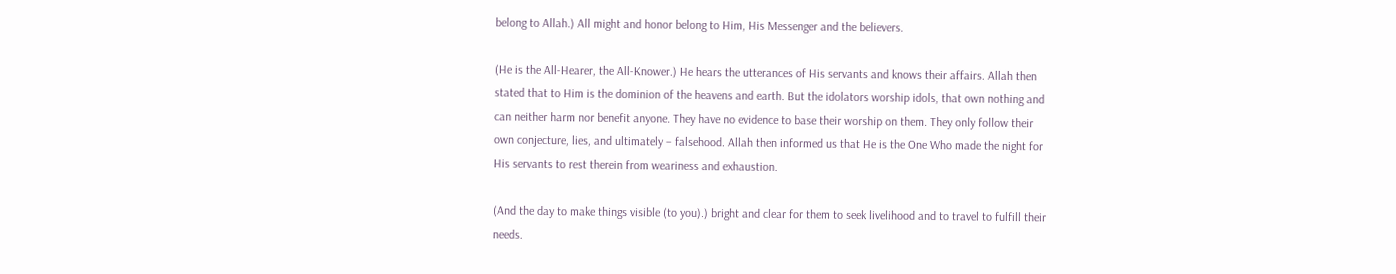belong to Allah.) All might and honor belong to Him, His Messenger and the believers.

(He is the All-Hearer, the All-Knower.) He hears the utterances of His servants and knows their affairs. Allah then stated that to Him is the dominion of the heavens and earth. But the idolators worship idols, that own nothing and can neither harm nor benefit anyone. They have no evidence to base their worship on them. They only follow their own conjecture, lies, and ultimately – falsehood. Allah then informed us that He is the One Who made the night for His servants to rest therein from weariness and exhaustion.

(And the day to make things visible (to you).) bright and clear for them to seek livelihood and to travel to fulfill their needs.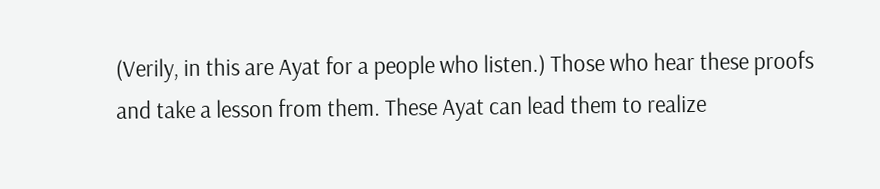(Verily, in this are Ayat for a people who listen.) Those who hear these proofs and take a lesson from them. These Ayat can lead them to realize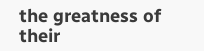the greatness of their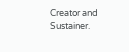Creator and Sustainer.